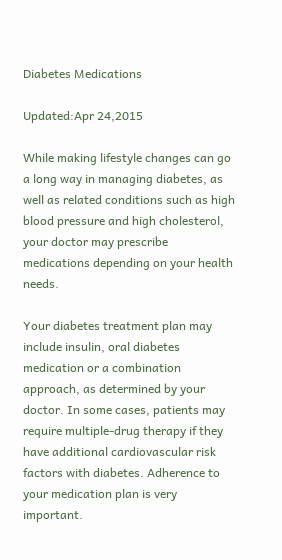Diabetes Medications

Updated:Apr 24,2015

While making lifestyle changes can go a long way in managing diabetes, as well as related conditions such as high blood pressure and high cholesterol, your doctor may prescribe medications depending on your health needs.

Your diabetes treatment plan may include insulin, oral diabetes medication or a combination approach, as determined by your doctor. In some cases, patients may require multiple-drug therapy if they have additional cardiovascular risk factors with diabetes. Adherence to your medication plan is very important.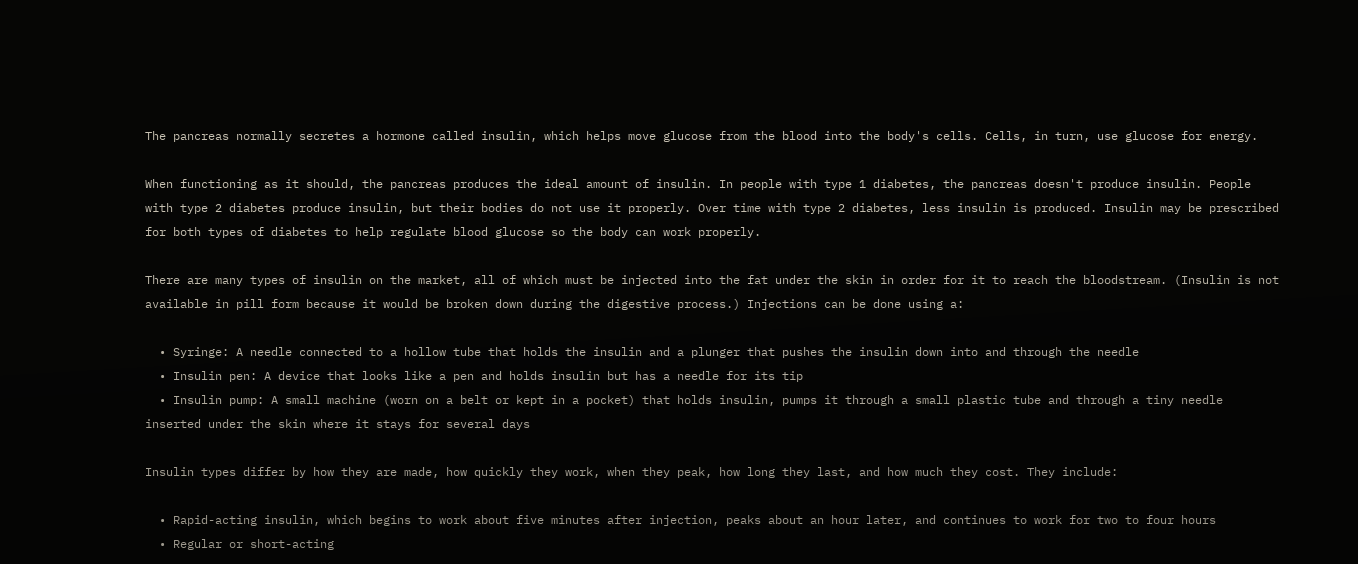The pancreas normally secretes a hormone called insulin, which helps move glucose from the blood into the body's cells. Cells, in turn, use glucose for energy.

When functioning as it should, the pancreas produces the ideal amount of insulin. In people with type 1 diabetes, the pancreas doesn't produce insulin. People with type 2 diabetes produce insulin, but their bodies do not use it properly. Over time with type 2 diabetes, less insulin is produced. Insulin may be prescribed for both types of diabetes to help regulate blood glucose so the body can work properly.

There are many types of insulin on the market, all of which must be injected into the fat under the skin in order for it to reach the bloodstream. (Insulin is not available in pill form because it would be broken down during the digestive process.) Injections can be done using a:

  • Syringe: A needle connected to a hollow tube that holds the insulin and a plunger that pushes the insulin down into and through the needle
  • Insulin pen: A device that looks like a pen and holds insulin but has a needle for its tip
  • Insulin pump: A small machine (worn on a belt or kept in a pocket) that holds insulin, pumps it through a small plastic tube and through a tiny needle inserted under the skin where it stays for several days

Insulin types differ by how they are made, how quickly they work, when they peak, how long they last, and how much they cost. They include:

  • Rapid-acting insulin, which begins to work about five minutes after injection, peaks about an hour later, and continues to work for two to four hours
  • Regular or short-acting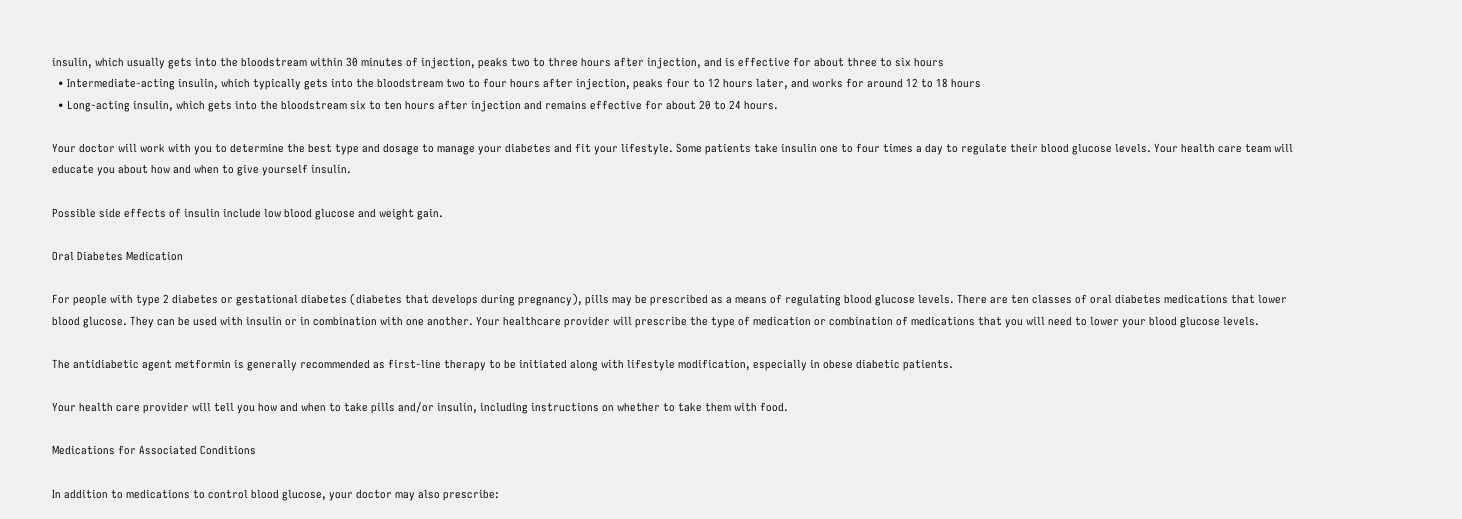insulin, which usually gets into the bloodstream within 30 minutes of injection, peaks two to three hours after injection, and is effective for about three to six hours
  • Intermediate-acting insulin, which typically gets into the bloodstream two to four hours after injection, peaks four to 12 hours later, and works for around 12 to 18 hours
  • Long-acting insulin, which gets into the bloodstream six to ten hours after injection and remains effective for about 20 to 24 hours.

Your doctor will work with you to determine the best type and dosage to manage your diabetes and fit your lifestyle. Some patients take insulin one to four times a day to regulate their blood glucose levels. Your health care team will educate you about how and when to give yourself insulin.

Possible side effects of insulin include low blood glucose and weight gain.

Oral Diabetes Medication

For people with type 2 diabetes or gestational diabetes (diabetes that develops during pregnancy), pills may be prescribed as a means of regulating blood glucose levels. There are ten classes of oral diabetes medications that lower blood glucose. They can be used with insulin or in combination with one another. Your healthcare provider will prescribe the type of medication or combination of medications that you will need to lower your blood glucose levels.

The antidiabetic agent metformin is generally recommended as first-line therapy to be initiated along with lifestyle modification, especially in obese diabetic patients.

Your health care provider will tell you how and when to take pills and/or insulin, including instructions on whether to take them with food.

Medications for Associated Conditions

In addition to medications to control blood glucose, your doctor may also prescribe: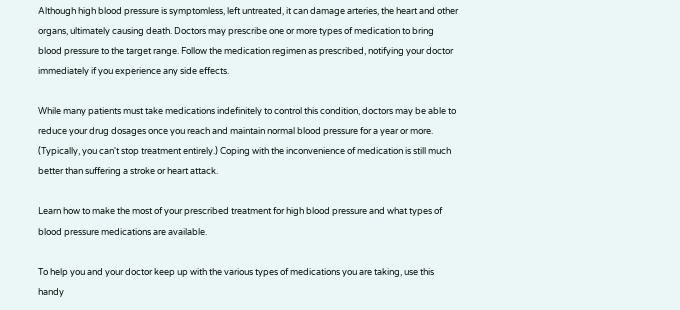Although high blood pressure is symptomless, left untreated, it can damage arteries, the heart and other organs, ultimately causing death. Doctors may prescribe one or more types of medication to bring blood pressure to the target range. Follow the medication regimen as prescribed, notifying your doctor immediately if you experience any side effects.

While many patients must take medications indefinitely to control this condition, doctors may be able to reduce your drug dosages once you reach and maintain normal blood pressure for a year or more. (Typically, you can't stop treatment entirely.) Coping with the inconvenience of medication is still much better than suffering a stroke or heart attack.

Learn how to make the most of your prescribed treatment for high blood pressure and what types of blood pressure medications are available.

To help you and your doctor keep up with the various types of medications you are taking, use this handy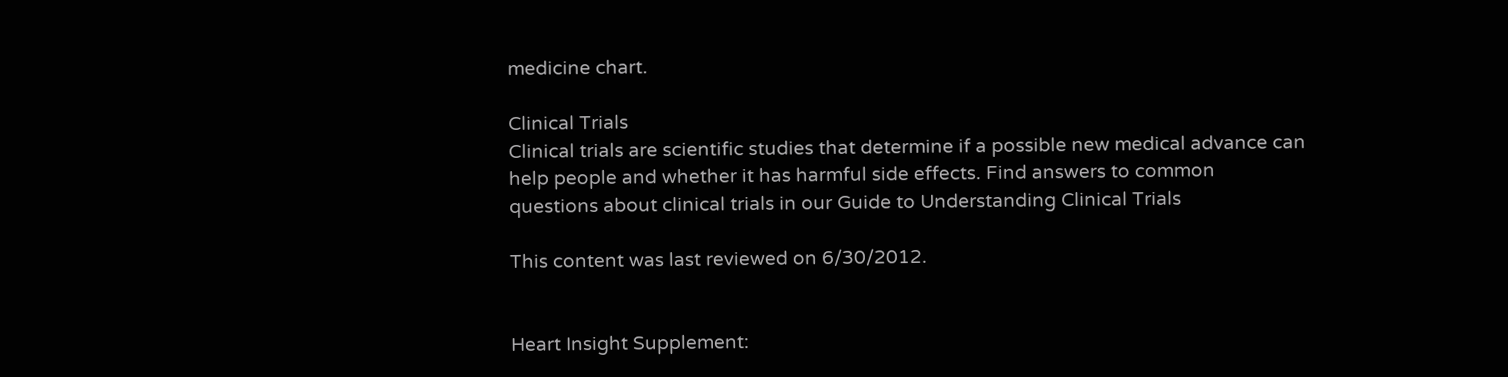medicine chart.

Clinical Trials
Clinical trials are scientific studies that determine if a possible new medical advance can help people and whether it has harmful side effects. Find answers to common questions about clinical trials in our Guide to Understanding Clinical Trials

This content was last reviewed on 6/30/2012.


Heart Insight Supplement: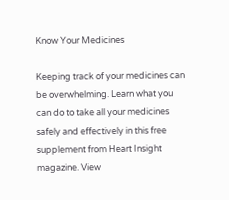Know Your Medicines

Keeping track of your medicines can be overwhelming. Learn what you can do to take all your medicines safely and effectively in this free supplement from Heart Insight magazine. View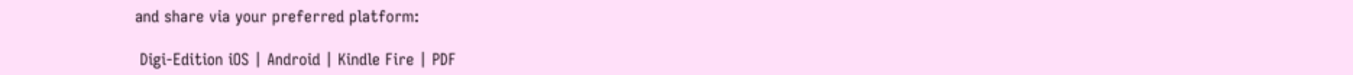and share via your preferred platform:

 Digi-Edition iOS | Android | Kindle Fire | PDF